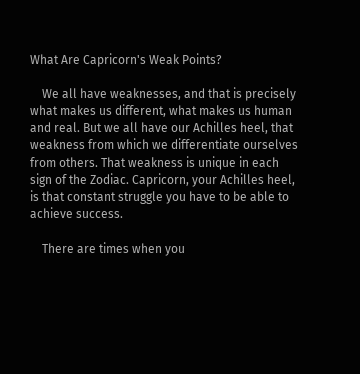What Are Capricorn's Weak Points?

    We all have weaknesses, and that is precisely what makes us different, what makes us human and real. But we all have our Achilles heel, that weakness from which we differentiate ourselves from others. That weakness is unique in each sign of the Zodiac. Capricorn, your Achilles heel, is that constant struggle you have to be able to achieve success.

    There are times when you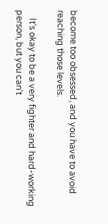become too obsessed, and you have to avoid reaching those levels.

    It's okay to be a very fighter and hard-working person, but you can't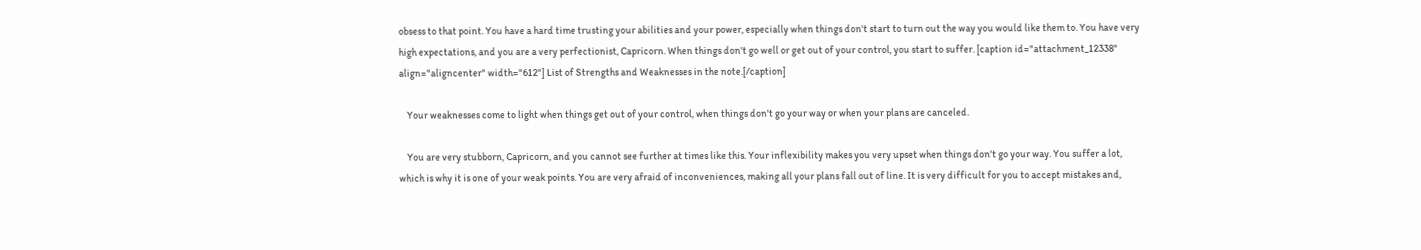obsess to that point. You have a hard time trusting your abilities and your power, especially when things don't start to turn out the way you would like them to. You have very high expectations, and you are a very perfectionist, Capricorn. When things don't go well or get out of your control, you start to suffer. [caption id="attachment_12338" align="aligncenter" width="612"] List of Strengths and Weaknesses in the note.[/caption]

    Your weaknesses come to light when things get out of your control, when things don't go your way or when your plans are canceled.

    You are very stubborn, Capricorn, and you cannot see further at times like this. Your inflexibility makes you very upset when things don't go your way. You suffer a lot, which is why it is one of your weak points. You are very afraid of inconveniences, making all your plans fall out of line. It is very difficult for you to accept mistakes and,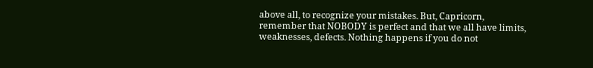above all, to recognize your mistakes. But, Capricorn, remember that NOBODY is perfect and that we all have limits, weaknesses, defects. Nothing happens if you do not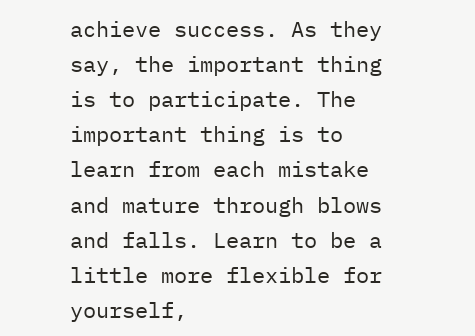achieve success. As they say, the important thing is to participate. The important thing is to learn from each mistake and mature through blows and falls. Learn to be a little more flexible for yourself,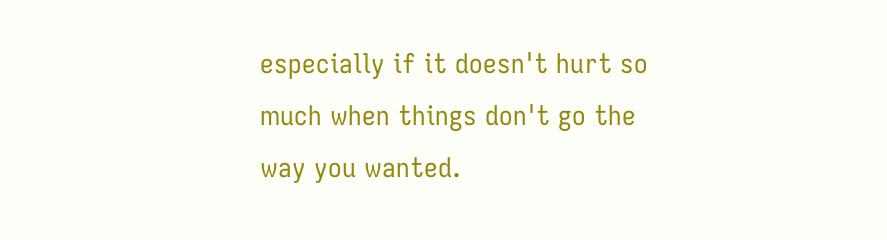especially if it doesn't hurt so much when things don't go the way you wanted.